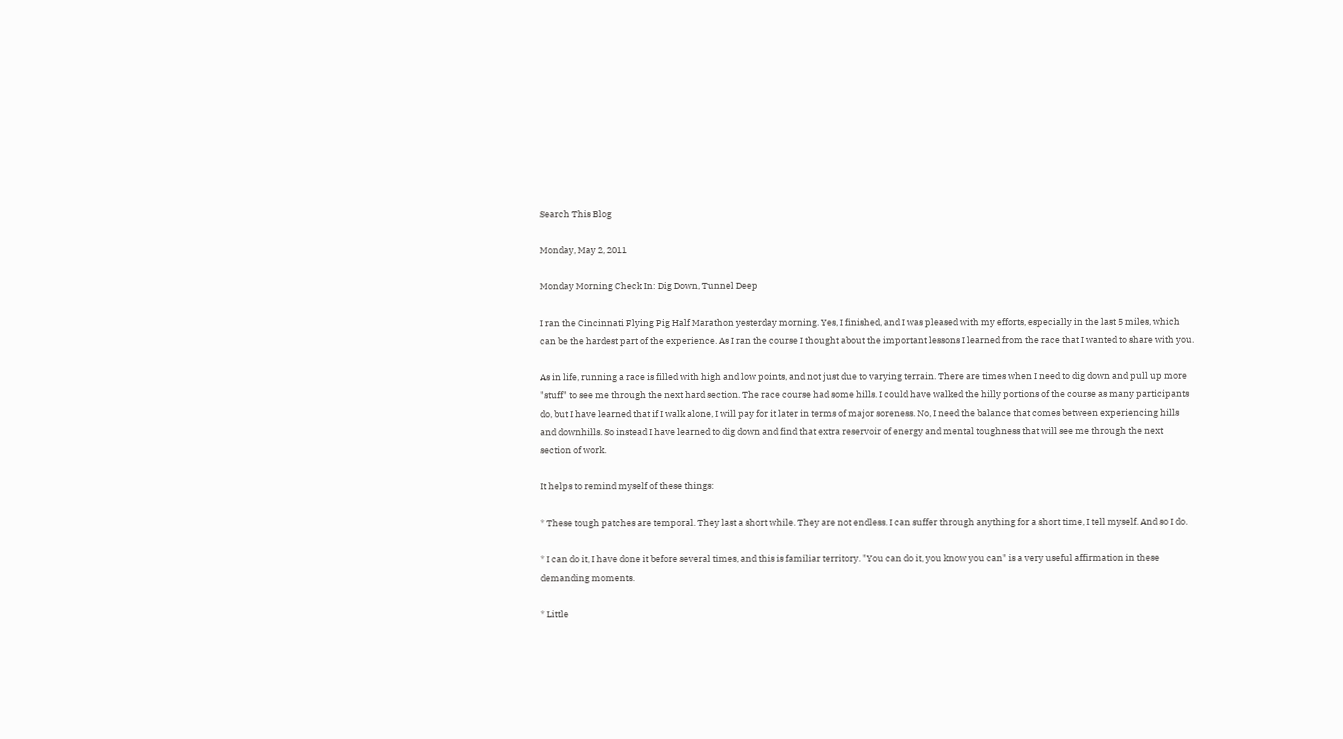Search This Blog

Monday, May 2, 2011

Monday Morning Check In: Dig Down, Tunnel Deep

I ran the Cincinnati Flying Pig Half Marathon yesterday morning. Yes, I finished, and I was pleased with my efforts, especially in the last 5 miles, which can be the hardest part of the experience. As I ran the course I thought about the important lessons I learned from the race that I wanted to share with you.

As in life, running a race is filled with high and low points, and not just due to varying terrain. There are times when I need to dig down and pull up more "stuff" to see me through the next hard section. The race course had some hills. I could have walked the hilly portions of the course as many participants do, but I have learned that if I walk alone, I will pay for it later in terms of major soreness. No, I need the balance that comes between experiencing hills and downhills. So instead I have learned to dig down and find that extra reservoir of energy and mental toughness that will see me through the next section of work.

It helps to remind myself of these things:

* These tough patches are temporal. They last a short while. They are not endless. I can suffer through anything for a short time, I tell myself. And so I do.

* I can do it, I have done it before several times, and this is familiar territory. "You can do it, you know you can" is a very useful affirmation in these demanding moments.

* Little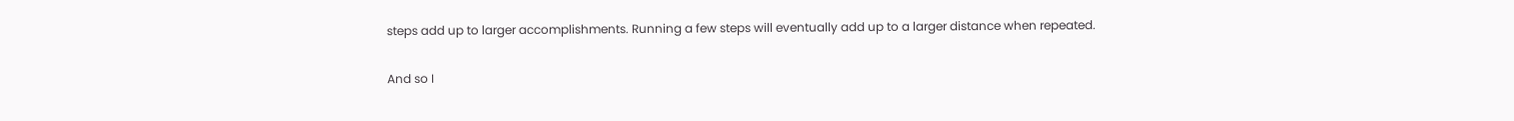steps add up to larger accomplishments. Running a few steps will eventually add up to a larger distance when repeated.

And so I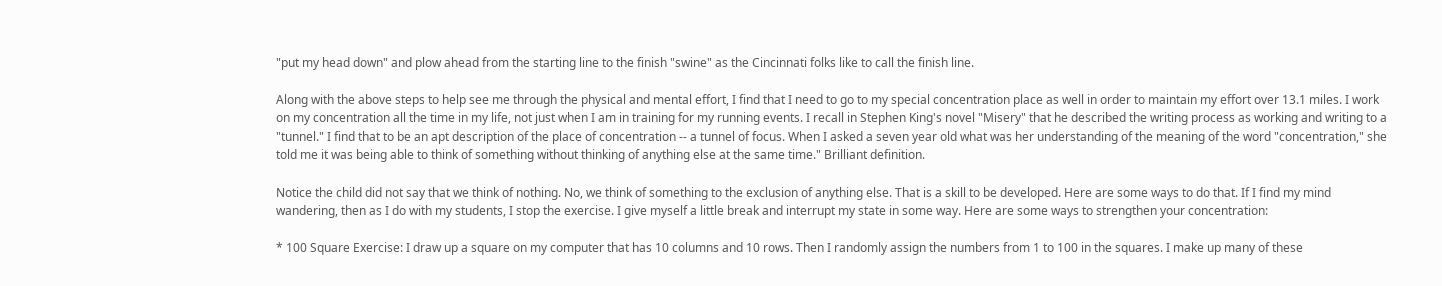"put my head down" and plow ahead from the starting line to the finish "swine" as the Cincinnati folks like to call the finish line.

Along with the above steps to help see me through the physical and mental effort, I find that I need to go to my special concentration place as well in order to maintain my effort over 13.1 miles. I work on my concentration all the time in my life, not just when I am in training for my running events. I recall in Stephen King's novel "Misery" that he described the writing process as working and writing to a "tunnel." I find that to be an apt description of the place of concentration -- a tunnel of focus. When I asked a seven year old what was her understanding of the meaning of the word "concentration," she told me it was being able to think of something without thinking of anything else at the same time." Brilliant definition.

Notice the child did not say that we think of nothing. No, we think of something to the exclusion of anything else. That is a skill to be developed. Here are some ways to do that. If I find my mind wandering, then as I do with my students, I stop the exercise. I give myself a little break and interrupt my state in some way. Here are some ways to strengthen your concentration:

* 100 Square Exercise: I draw up a square on my computer that has 10 columns and 10 rows. Then I randomly assign the numbers from 1 to 100 in the squares. I make up many of these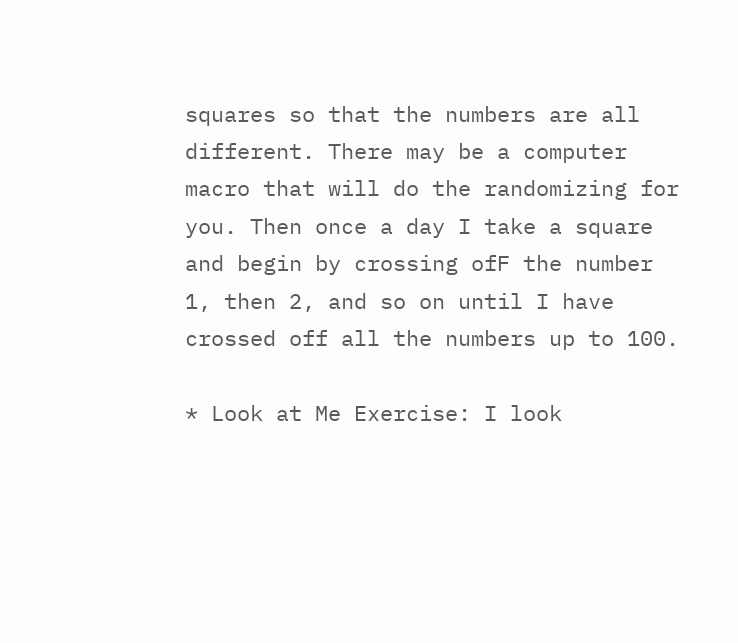squares so that the numbers are all different. There may be a computer macro that will do the randomizing for you. Then once a day I take a square and begin by crossing ofF the number 1, then 2, and so on until I have crossed off all the numbers up to 100.

* Look at Me Exercise: I look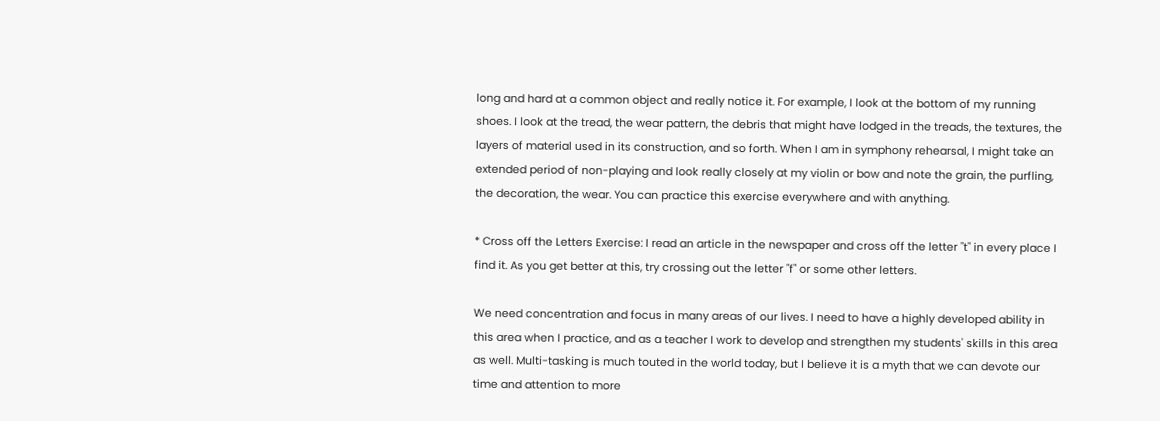long and hard at a common object and really notice it. For example, I look at the bottom of my running shoes. I look at the tread, the wear pattern, the debris that might have lodged in the treads, the textures, the layers of material used in its construction, and so forth. When I am in symphony rehearsal, I might take an extended period of non-playing and look really closely at my violin or bow and note the grain, the purfling, the decoration, the wear. You can practice this exercise everywhere and with anything.

* Cross off the Letters Exercise: I read an article in the newspaper and cross off the letter "t" in every place I find it. As you get better at this, try crossing out the letter "f" or some other letters.

We need concentration and focus in many areas of our lives. I need to have a highly developed ability in this area when I practice, and as a teacher I work to develop and strengthen my students' skills in this area as well. Multi-tasking is much touted in the world today, but I believe it is a myth that we can devote our time and attention to more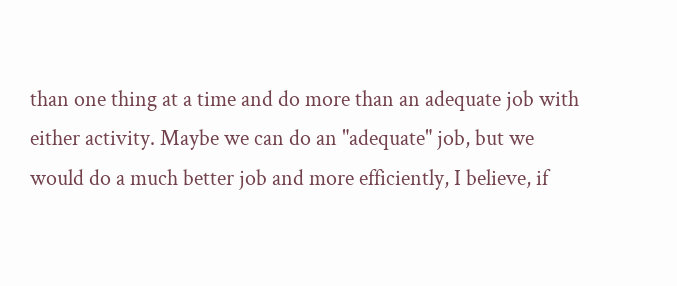than one thing at a time and do more than an adequate job with either activity. Maybe we can do an "adequate" job, but we would do a much better job and more efficiently, I believe, if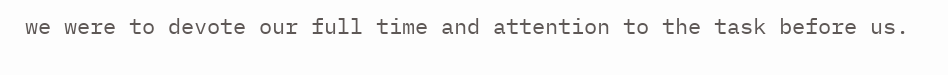we were to devote our full time and attention to the task before us.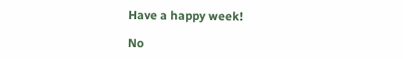Have a happy week!

No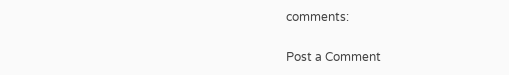comments:

Post a Comment